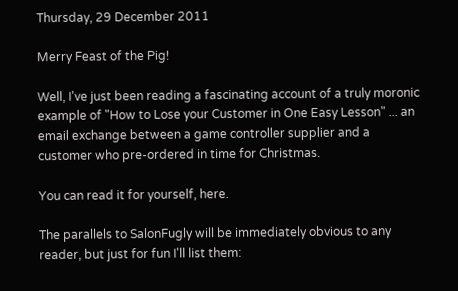Thursday, 29 December 2011

Merry Feast of the Pig!

Well, I've just been reading a fascinating account of a truly moronic example of "How to Lose your Customer in One Easy Lesson" ... an email exchange between a game controller supplier and a customer who pre-ordered in time for Christmas.

You can read it for yourself, here.

The parallels to SalonFugly will be immediately obvious to any reader, but just for fun I'll list them: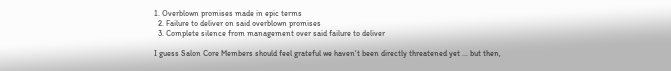1. Overblown promises made in epic terms
  2. Failure to deliver on said overblown promises
  3. Complete silence from management over said failure to deliver

I guess Salon Core Members should feel grateful we haven't been directly threatened yet ... but then,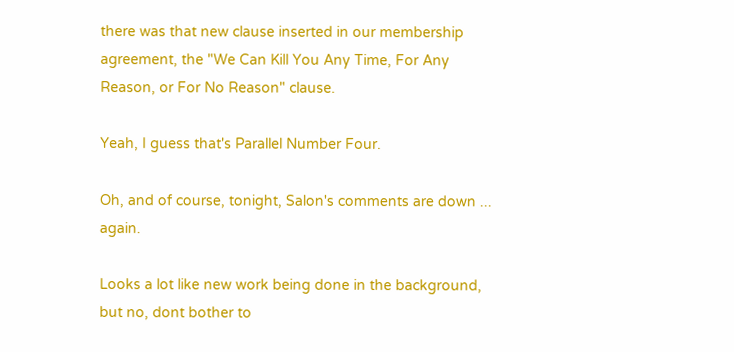there was that new clause inserted in our membership agreement, the "We Can Kill You Any Time, For Any Reason, or For No Reason" clause.

Yeah, I guess that's Parallel Number Four.

Oh, and of course, tonight, Salon's comments are down ... again.

Looks a lot like new work being done in the background, but no, dont bother to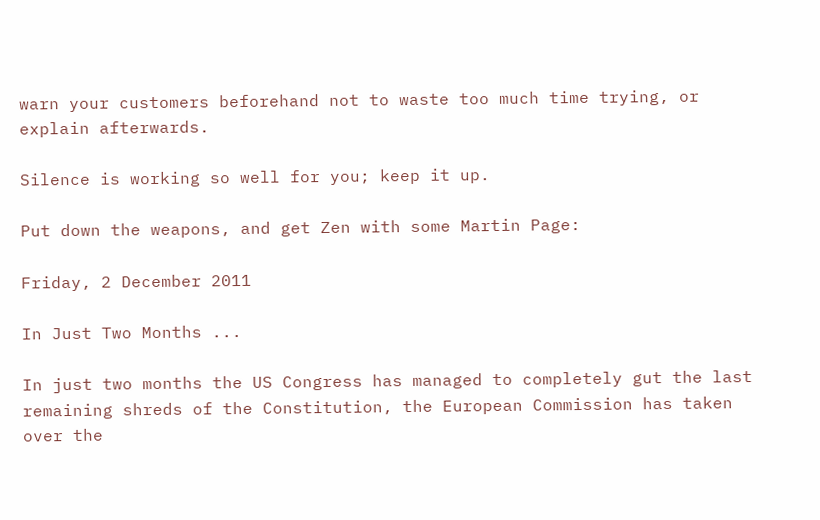warn your customers beforehand not to waste too much time trying, or explain afterwards.

Silence is working so well for you; keep it up.

Put down the weapons, and get Zen with some Martin Page:

Friday, 2 December 2011

In Just Two Months ...

In just two months the US Congress has managed to completely gut the last remaining shreds of the Constitution, the European Commission has taken over the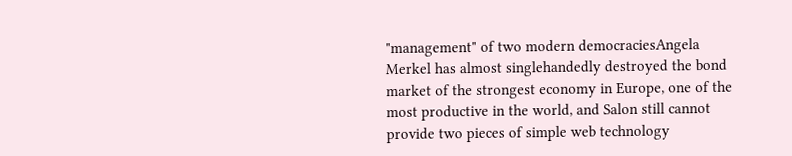"management" of two modern democraciesAngela Merkel has almost singlehandedly destroyed the bond market of the strongest economy in Europe, one of the most productive in the world, and Salon still cannot provide two pieces of simple web technology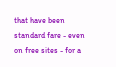that have been standard fare - even on free sites - for a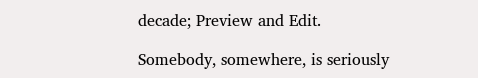decade; Preview and Edit.

Somebody, somewhere, is seriously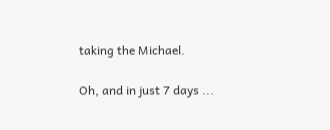taking the Michael.

Oh, and in just 7 days ...